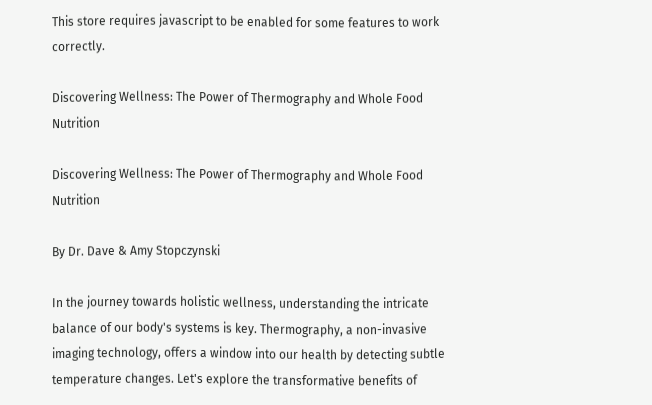This store requires javascript to be enabled for some features to work correctly.

Discovering Wellness: The Power of Thermography and Whole Food Nutrition

Discovering Wellness: The Power of Thermography and Whole Food Nutrition

By Dr. Dave & Amy Stopczynski

In the journey towards holistic wellness, understanding the intricate balance of our body's systems is key. Thermography, a non-invasive imaging technology, offers a window into our health by detecting subtle temperature changes. Let's explore the transformative benefits of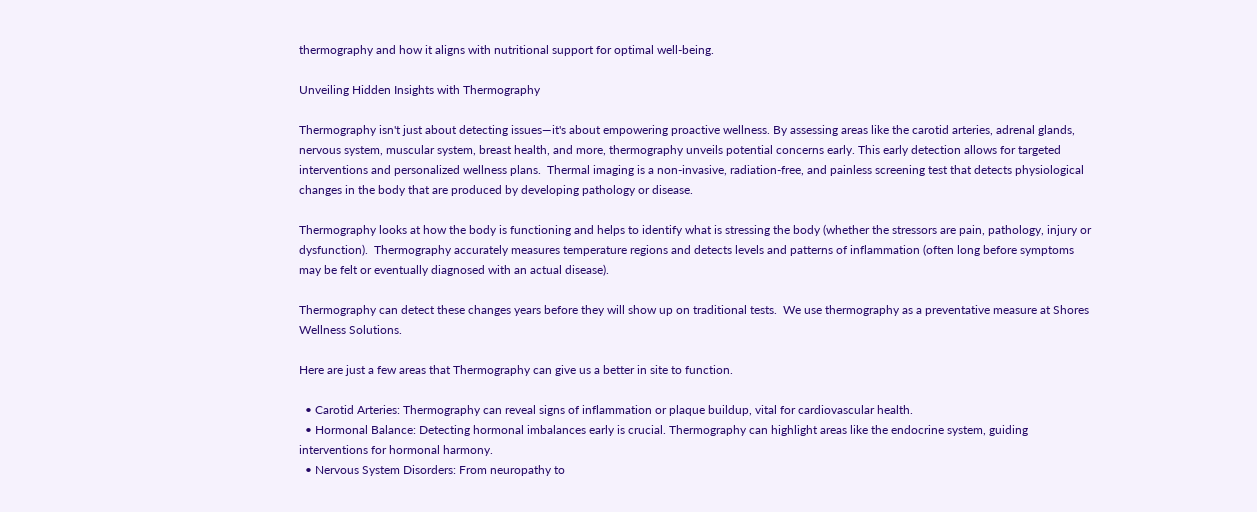thermography and how it aligns with nutritional support for optimal well-being.

Unveiling Hidden Insights with Thermography

Thermography isn't just about detecting issues—it's about empowering proactive wellness. By assessing areas like the carotid arteries, adrenal glands, nervous system, muscular system, breast health, and more, thermography unveils potential concerns early. This early detection allows for targeted interventions and personalized wellness plans.  Thermal imaging is a non-invasive, radiation-free, and painless screening test that detects physiological changes in the body that are produced by developing pathology or disease.

Thermography looks at how the body is functioning and helps to identify what is stressing the body (whether the stressors are pain, pathology, injury or dysfunction).  Thermography accurately measures temperature regions and detects levels and patterns of inflammation (often long before symptoms may be felt or eventually diagnosed with an actual disease).

Thermography can detect these changes years before they will show up on traditional tests.  We use thermography as a preventative measure at Shores Wellness Solutions.

Here are just a few areas that Thermography can give us a better in site to function.

  • Carotid Arteries: Thermography can reveal signs of inflammation or plaque buildup, vital for cardiovascular health.
  • Hormonal Balance: Detecting hormonal imbalances early is crucial. Thermography can highlight areas like the endocrine system, guiding interventions for hormonal harmony.
  • Nervous System Disorders: From neuropathy to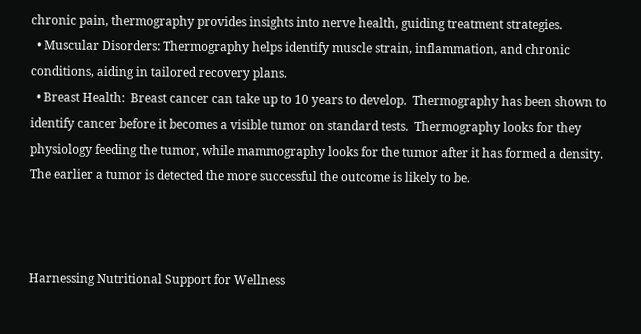chronic pain, thermography provides insights into nerve health, guiding treatment strategies.
  • Muscular Disorders: Thermography helps identify muscle strain, inflammation, and chronic conditions, aiding in tailored recovery plans.
  • Breast Health:  Breast cancer can take up to 10 years to develop.  Thermography has been shown to identify cancer before it becomes a visible tumor on standard tests.  Thermography looks for they physiology feeding the tumor, while mammography looks for the tumor after it has formed a density.  The earlier a tumor is detected the more successful the outcome is likely to be.



Harnessing Nutritional Support for Wellness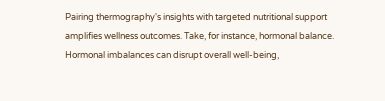Pairing thermography's insights with targeted nutritional support amplifies wellness outcomes. Take, for instance, hormonal balance. Hormonal imbalances can disrupt overall well-being,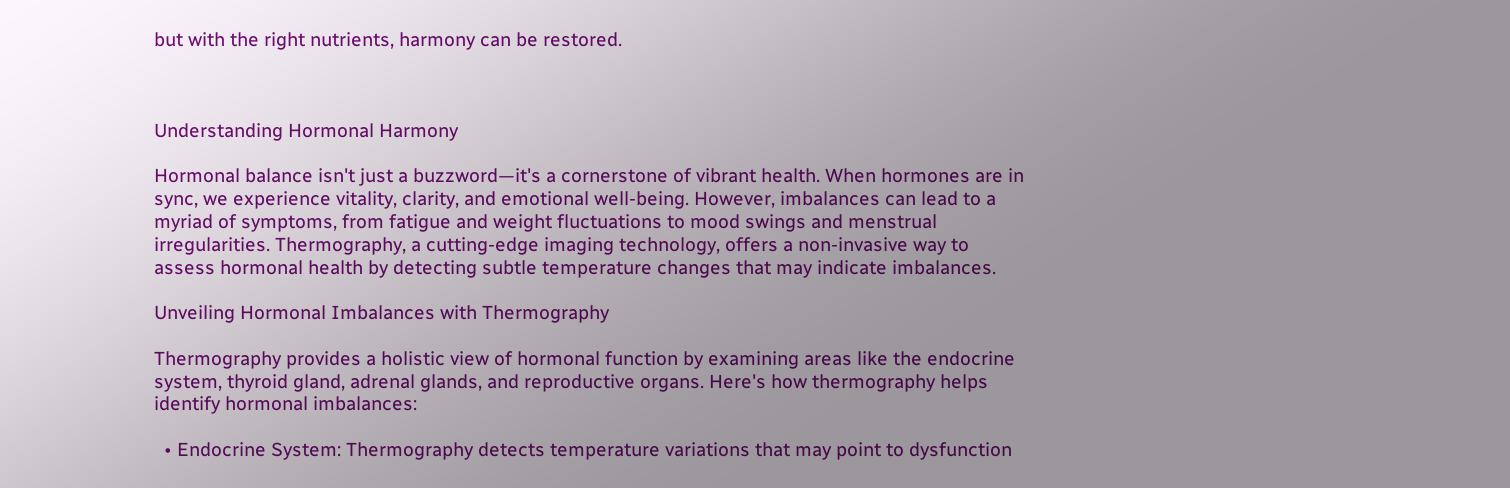but with the right nutrients, harmony can be restored.



Understanding Hormonal Harmony

Hormonal balance isn't just a buzzword—it's a cornerstone of vibrant health. When hormones are in sync, we experience vitality, clarity, and emotional well-being. However, imbalances can lead to a myriad of symptoms, from fatigue and weight fluctuations to mood swings and menstrual irregularities. Thermography, a cutting-edge imaging technology, offers a non-invasive way to assess hormonal health by detecting subtle temperature changes that may indicate imbalances.

Unveiling Hormonal Imbalances with Thermography

Thermography provides a holistic view of hormonal function by examining areas like the endocrine system, thyroid gland, adrenal glands, and reproductive organs. Here's how thermography helps identify hormonal imbalances:

  • Endocrine System: Thermography detects temperature variations that may point to dysfunction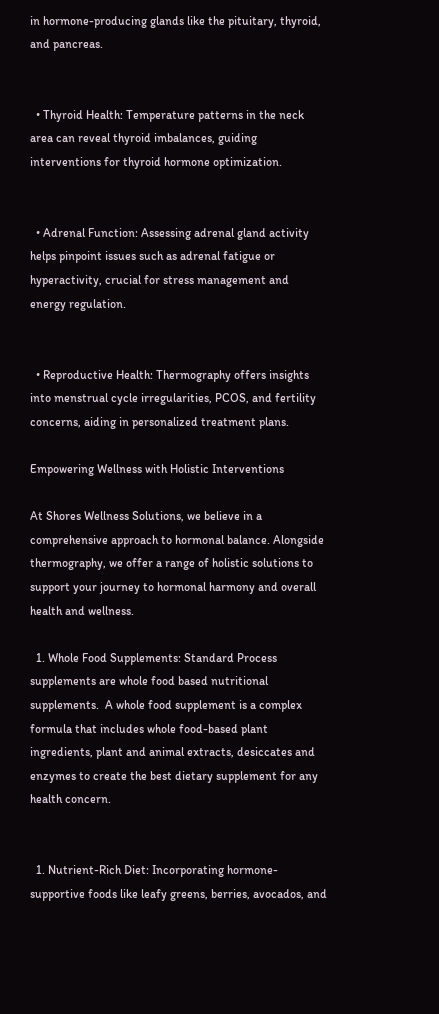in hormone-producing glands like the pituitary, thyroid, and pancreas.


  • Thyroid Health: Temperature patterns in the neck area can reveal thyroid imbalances, guiding interventions for thyroid hormone optimization.


  • Adrenal Function: Assessing adrenal gland activity helps pinpoint issues such as adrenal fatigue or hyperactivity, crucial for stress management and energy regulation.


  • Reproductive Health: Thermography offers insights into menstrual cycle irregularities, PCOS, and fertility concerns, aiding in personalized treatment plans.

Empowering Wellness with Holistic Interventions

At Shores Wellness Solutions, we believe in a comprehensive approach to hormonal balance. Alongside thermography, we offer a range of holistic solutions to support your journey to hormonal harmony and overall health and wellness.

  1. Whole Food Supplements: Standard Process supplements are whole food based nutritional supplements.  A whole food supplement is a complex formula that includes whole food-based plant ingredients, plant and animal extracts, desiccates and enzymes to create the best dietary supplement for any health concern.


  1. Nutrient-Rich Diet: Incorporating hormone-supportive foods like leafy greens, berries, avocados, and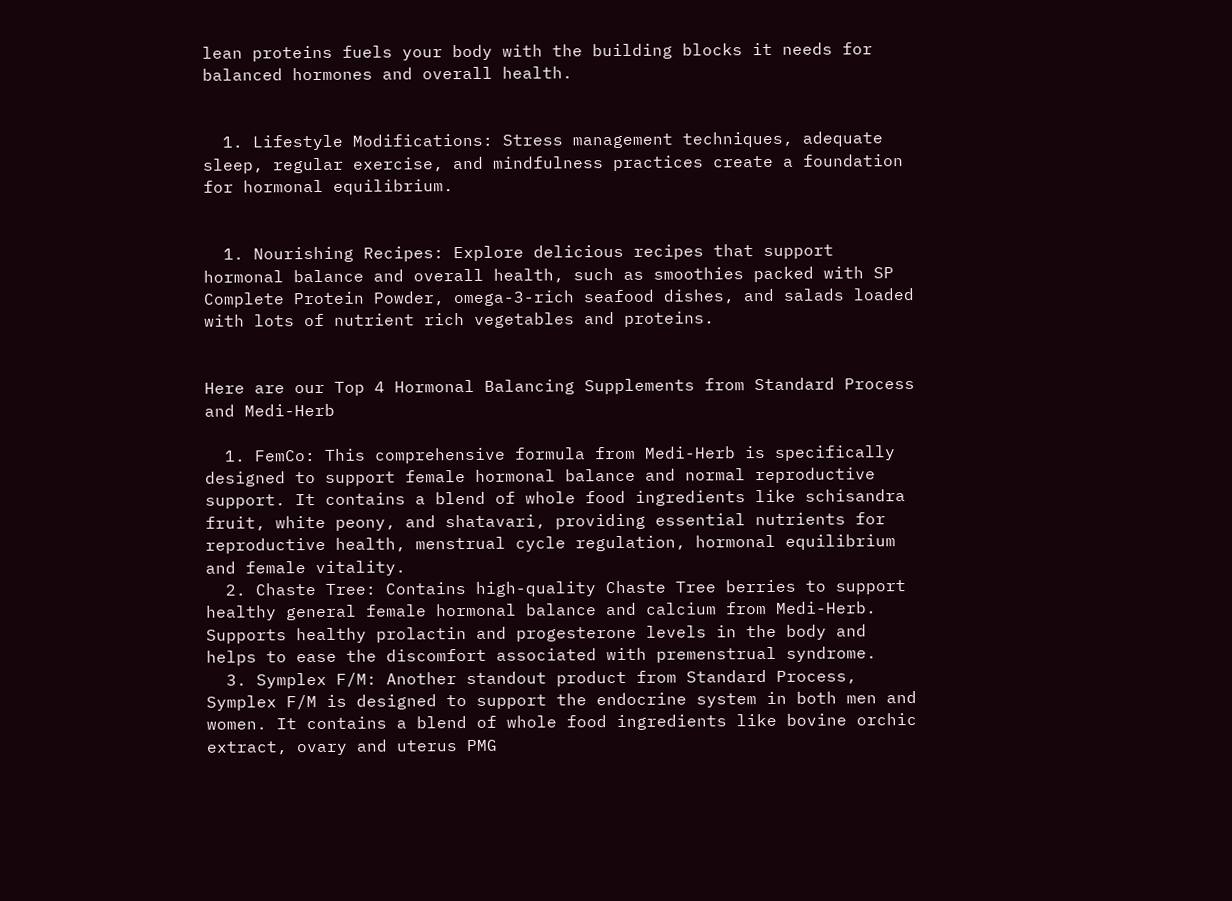lean proteins fuels your body with the building blocks it needs for balanced hormones and overall health.


  1. Lifestyle Modifications: Stress management techniques, adequate sleep, regular exercise, and mindfulness practices create a foundation for hormonal equilibrium.


  1. Nourishing Recipes: Explore delicious recipes that support hormonal balance and overall health, such as smoothies packed with SP Complete Protein Powder, omega-3-rich seafood dishes, and salads loaded with lots of nutrient rich vegetables and proteins.


Here are our Top 4 Hormonal Balancing Supplements from Standard Process and Medi-Herb

  1. FemCo: This comprehensive formula from Medi-Herb is specifically designed to support female hormonal balance and normal reproductive support. It contains a blend of whole food ingredients like schisandra fruit, white peony, and shatavari, providing essential nutrients for reproductive health, menstrual cycle regulation, hormonal equilibrium and female vitality.
  2. Chaste Tree: Contains high-quality Chaste Tree berries to support healthy general female hormonal balance and calcium from Medi-Herb.  Supports healthy prolactin and progesterone levels in the body and helps to ease the discomfort associated with premenstrual syndrome.
  3. Symplex F/M: Another standout product from Standard Process, Symplex F/M is designed to support the endocrine system in both men and women. It contains a blend of whole food ingredients like bovine orchic extract, ovary and uterus PMG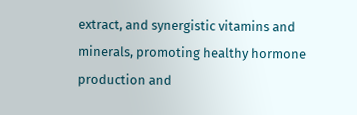extract, and synergistic vitamins and minerals, promoting healthy hormone production and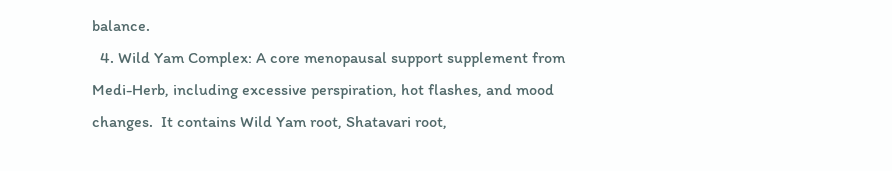balance.
  4. Wild Yam Complex: A core menopausal support supplement from Medi-Herb, including excessive perspiration, hot flashes, and mood changes.  It contains Wild Yam root, Shatavari root,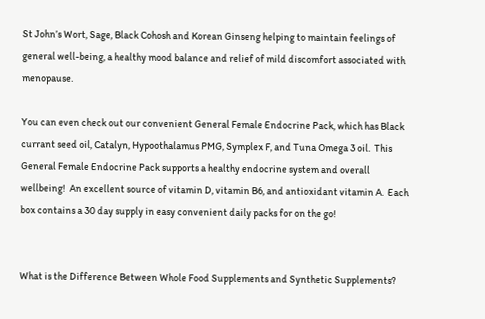St John’s Wort, Sage, Black Cohosh and Korean Ginseng helping to maintain feelings of general well-being, a healthy mood balance and relief of mild discomfort associated with menopause.

You can even check out our convenient General Female Endocrine Pack, which has Black currant seed oil, Catalyn, Hypoothalamus PMG, Symplex F, and Tuna Omega 3 oil.  This General Female Endocrine Pack supports a healthy endocrine system and overall wellbeing!  An excellent source of vitamin D, vitamin B6, and antioxidant vitamin A.  Each box contains a 30 day supply in easy convenient daily packs for on the go!


What is the Difference Between Whole Food Supplements and Synthetic Supplements?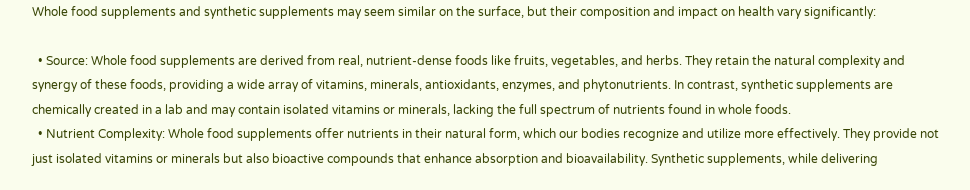Whole food supplements and synthetic supplements may seem similar on the surface, but their composition and impact on health vary significantly:

  • Source: Whole food supplements are derived from real, nutrient-dense foods like fruits, vegetables, and herbs. They retain the natural complexity and synergy of these foods, providing a wide array of vitamins, minerals, antioxidants, enzymes, and phytonutrients. In contrast, synthetic supplements are chemically created in a lab and may contain isolated vitamins or minerals, lacking the full spectrum of nutrients found in whole foods.
  • Nutrient Complexity: Whole food supplements offer nutrients in their natural form, which our bodies recognize and utilize more effectively. They provide not just isolated vitamins or minerals but also bioactive compounds that enhance absorption and bioavailability. Synthetic supplements, while delivering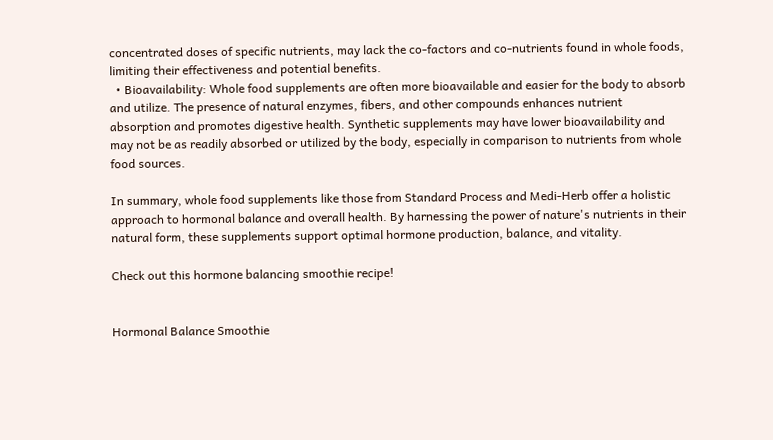concentrated doses of specific nutrients, may lack the co-factors and co-nutrients found in whole foods, limiting their effectiveness and potential benefits.
  • Bioavailability: Whole food supplements are often more bioavailable and easier for the body to absorb and utilize. The presence of natural enzymes, fibers, and other compounds enhances nutrient absorption and promotes digestive health. Synthetic supplements may have lower bioavailability and may not be as readily absorbed or utilized by the body, especially in comparison to nutrients from whole food sources.

In summary, whole food supplements like those from Standard Process and Medi-Herb offer a holistic approach to hormonal balance and overall health. By harnessing the power of nature's nutrients in their natural form, these supplements support optimal hormone production, balance, and vitality.

Check out this hormone balancing smoothie recipe!


Hormonal Balance Smoothie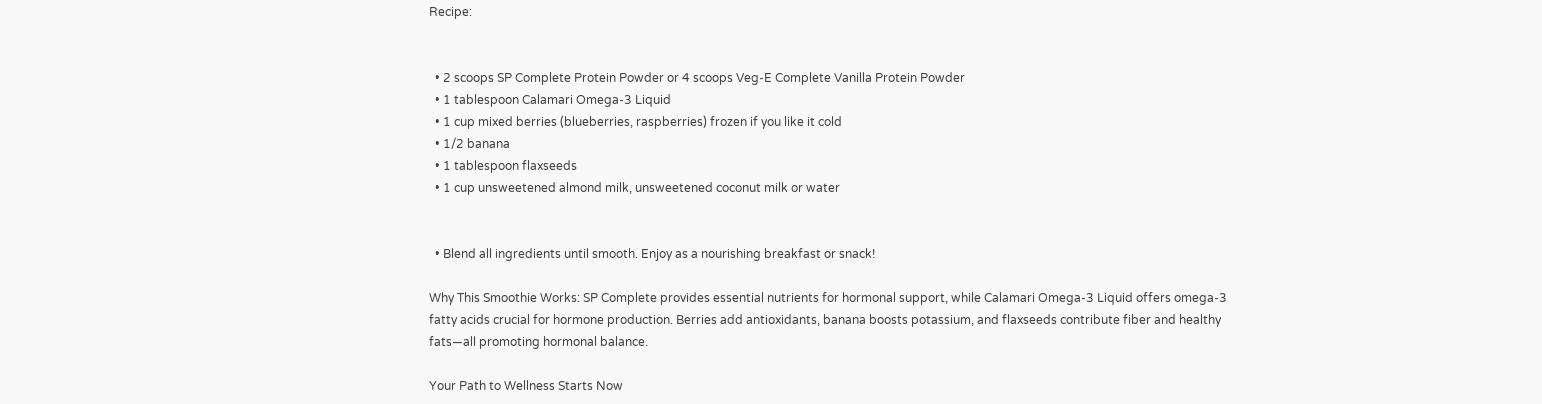Recipe:


  • 2 scoops SP Complete Protein Powder or 4 scoops Veg-E Complete Vanilla Protein Powder
  • 1 tablespoon Calamari Omega-3 Liquid
  • 1 cup mixed berries (blueberries, raspberries) frozen if you like it cold
  • 1/2 banana
  • 1 tablespoon flaxseeds
  • 1 cup unsweetened almond milk, unsweetened coconut milk or water


  • Blend all ingredients until smooth. Enjoy as a nourishing breakfast or snack!

Why This Smoothie Works: SP Complete provides essential nutrients for hormonal support, while Calamari Omega-3 Liquid offers omega-3 fatty acids crucial for hormone production. Berries add antioxidants, banana boosts potassium, and flaxseeds contribute fiber and healthy fats—all promoting hormonal balance.

Your Path to Wellness Starts Now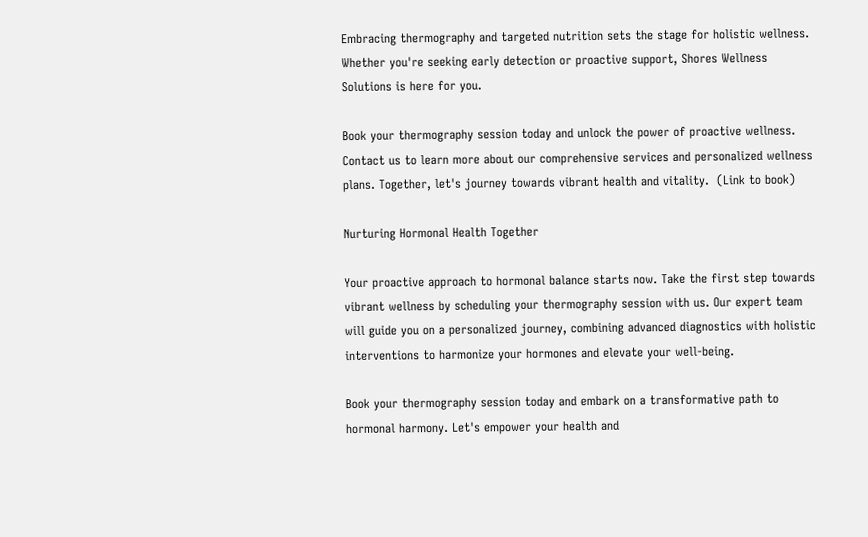Embracing thermography and targeted nutrition sets the stage for holistic wellness. Whether you're seeking early detection or proactive support, Shores Wellness Solutions is here for you.

Book your thermography session today and unlock the power of proactive wellness. Contact us to learn more about our comprehensive services and personalized wellness plans. Together, let's journey towards vibrant health and vitality.  (Link to book)

Nurturing Hormonal Health Together

Your proactive approach to hormonal balance starts now. Take the first step towards vibrant wellness by scheduling your thermography session with us. Our expert team will guide you on a personalized journey, combining advanced diagnostics with holistic interventions to harmonize your hormones and elevate your well-being.

Book your thermography session today and embark on a transformative path to hormonal harmony. Let's empower your health and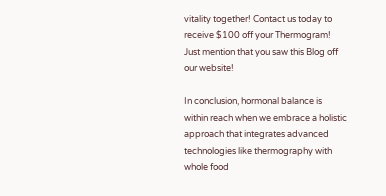vitality together! Contact us today to receive $100 off your Thermogram! Just mention that you saw this Blog off our website!

In conclusion, hormonal balance is within reach when we embrace a holistic approach that integrates advanced technologies like thermography with whole food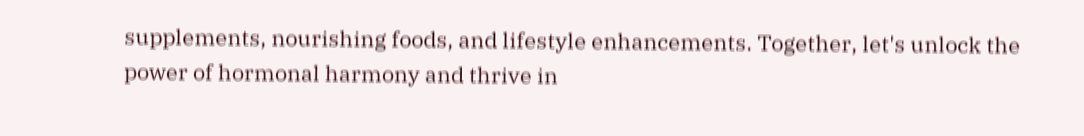supplements, nourishing foods, and lifestyle enhancements. Together, let's unlock the power of hormonal harmony and thrive in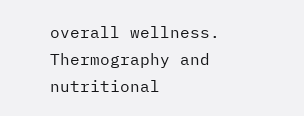overall wellness.  Thermography and nutritional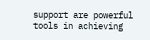support are powerful tools in achieving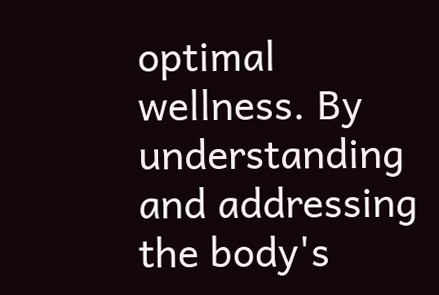optimal wellness. By understanding and addressing the body's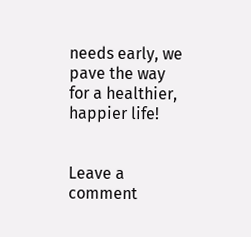needs early, we pave the way for a healthier, happier life!


Leave a comment